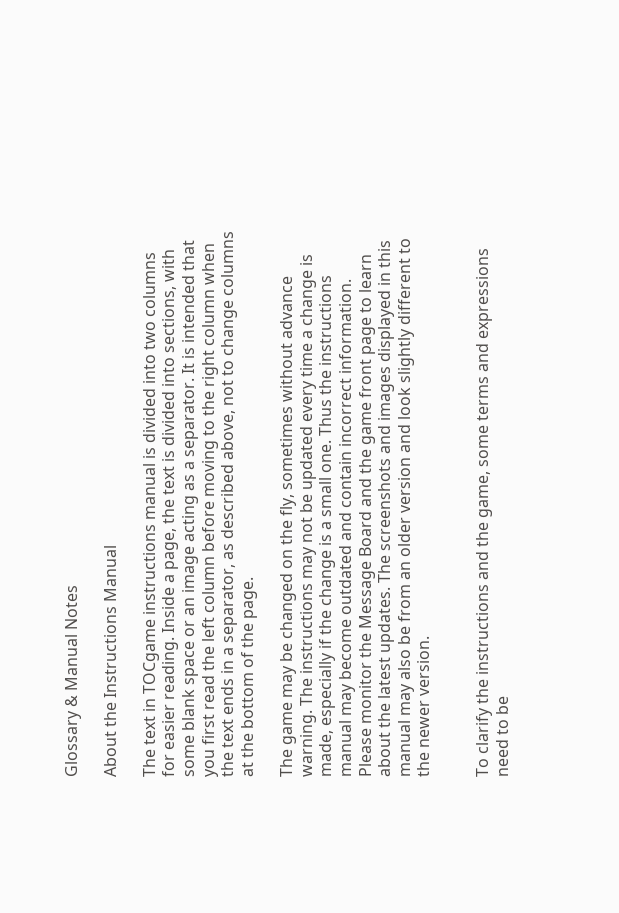Glossary & Manual Notes

About the Instructions Manual

The text in TOCgame instructions manual is divided into two columns for easier reading. Inside a page, the text is divided into sections, with some blank space or an image acting as a separator. It is intended that you first read the left column before moving to the right column when the text ends in a separator, as described above, not to change columns at the bottom of the page.

The game may be changed on the fly, sometimes without advance warning. The instructions may not be updated every time a change is made, especially if the change is a small one. Thus the instructions manual may become outdated and contain incorrect information. Please monitor the Message Board and the game front page to learn about the latest updates. The screenshots and images displayed in this manual may also be from an older version and look slightly different to the newer version.


To clarify the instructions and the game, some terms and expressions need to be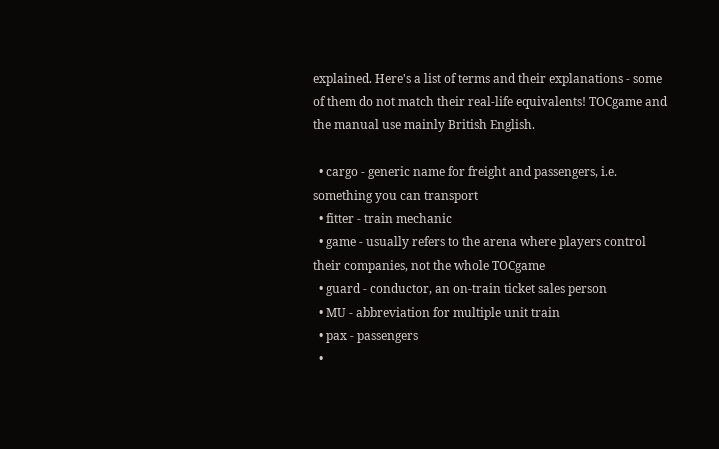explained. Here's a list of terms and their explanations - some of them do not match their real-life equivalents! TOCgame and the manual use mainly British English.

  • cargo - generic name for freight and passengers, i.e. something you can transport
  • fitter - train mechanic
  • game - usually refers to the arena where players control their companies, not the whole TOCgame
  • guard - conductor, an on-train ticket sales person
  • MU - abbreviation for multiple unit train
  • pax - passengers
  •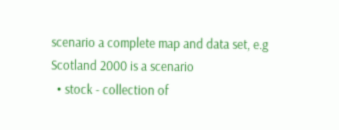scenario a complete map and data set, e.g Scotland 2000 is a scenario
  • stock - collection of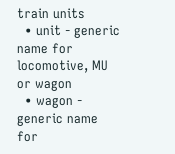train units
  • unit - generic name for locomotive, MU or wagon
  • wagon - generic name for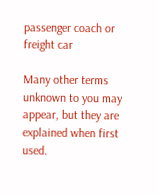passenger coach or freight car

Many other terms unknown to you may appear, but they are explained when first used.